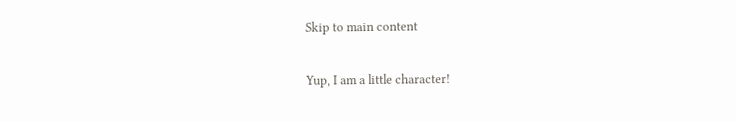Skip to main content

Yup, I am a little character!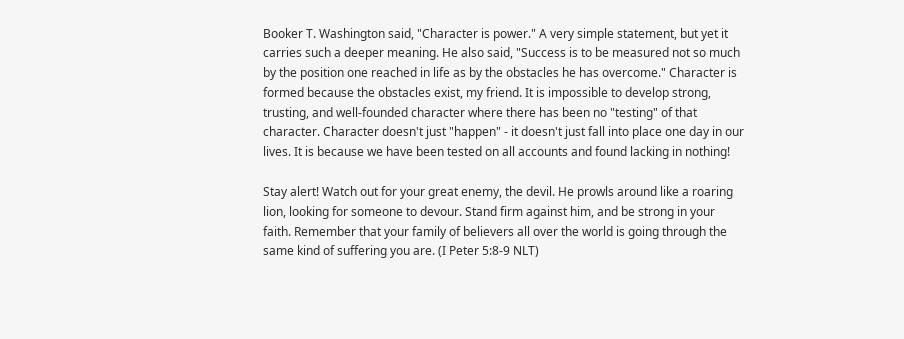Booker T. Washington said, "Character is power." A very simple statement, but yet it carries such a deeper meaning. He also said, "Success is to be measured not so much by the position one reached in life as by the obstacles he has overcome." Character is formed because the obstacles exist, my friend. It is impossible to develop strong, trusting, and well-founded character where there has been no "testing" of that character. Character doesn't just "happen" - it doesn't just fall into place one day in our lives. It is because we have been tested on all accounts and found lacking in nothing!

Stay alert! Watch out for your great enemy, the devil. He prowls around like a roaring lion, looking for someone to devour. Stand firm against him, and be strong in your faith. Remember that your family of believers all over the world is going through the same kind of suffering you are. (I Peter 5:8-9 NLT)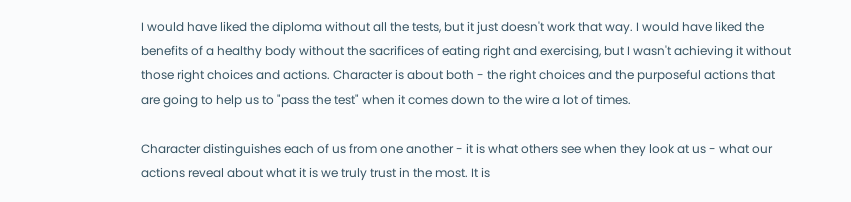I would have liked the diploma without all the tests, but it just doesn't work that way. I would have liked the benefits of a healthy body without the sacrifices of eating right and exercising, but I wasn't achieving it without those right choices and actions. Character is about both - the right choices and the purposeful actions that are going to help us to "pass the test" when it comes down to the wire a lot of times.

Character distinguishes each of us from one another - it is what others see when they look at us - what our actions reveal about what it is we truly trust in the most. It is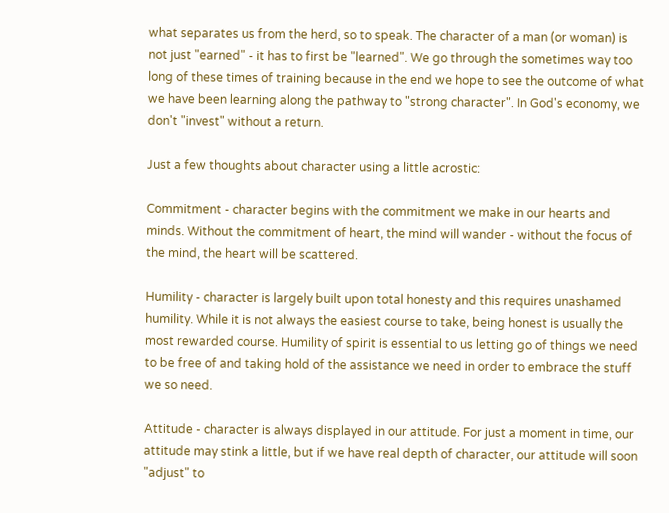what separates us from the herd, so to speak. The character of a man (or woman) is not just "earned" - it has to first be "learned". We go through the sometimes way too long of these times of training because in the end we hope to see the outcome of what we have been learning along the pathway to "strong character". In God's economy, we don't "invest" without a return.

Just a few thoughts about character using a little acrostic:

Commitment - character begins with the commitment we make in our hearts and minds. Without the commitment of heart, the mind will wander - without the focus of the mind, the heart will be scattered.

Humility - character is largely built upon total honesty and this requires unashamed humility. While it is not always the easiest course to take, being honest is usually the most rewarded course. Humility of spirit is essential to us letting go of things we need to be free of and taking hold of the assistance we need in order to embrace the stuff we so need.

Attitude - character is always displayed in our attitude. For just a moment in time, our attitude may stink a little, but if we have real depth of character, our attitude will soon "adjust" to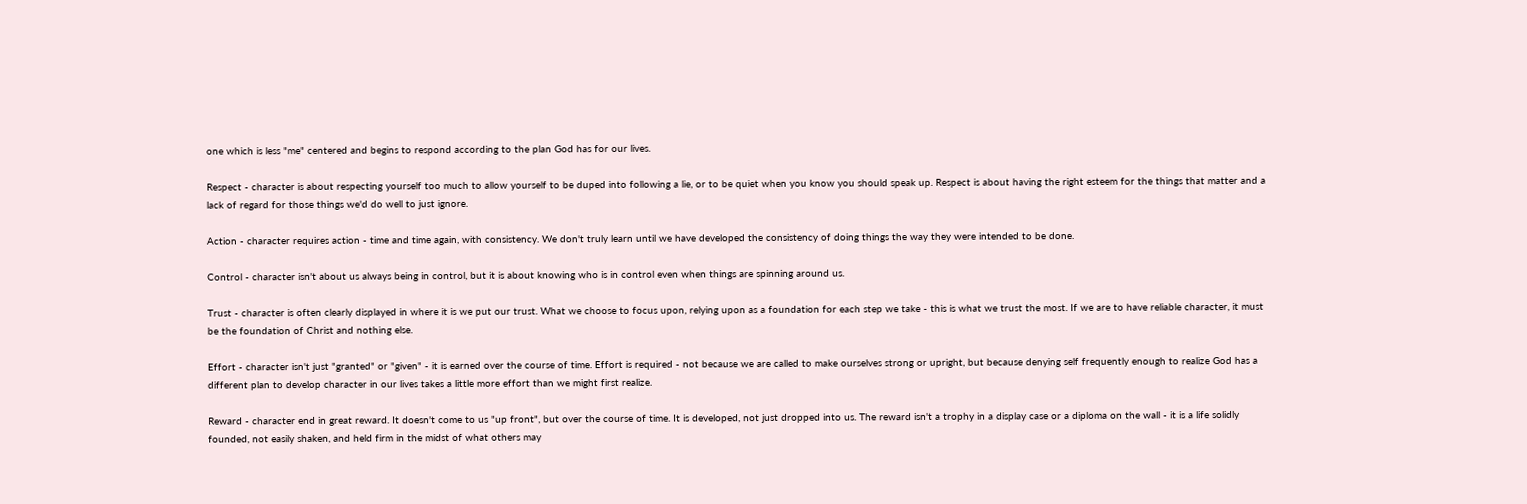one which is less "me" centered and begins to respond according to the plan God has for our lives.

Respect - character is about respecting yourself too much to allow yourself to be duped into following a lie, or to be quiet when you know you should speak up. Respect is about having the right esteem for the things that matter and a lack of regard for those things we'd do well to just ignore.

Action - character requires action - time and time again, with consistency. We don't truly learn until we have developed the consistency of doing things the way they were intended to be done.

Control - character isn't about us always being in control, but it is about knowing who is in control even when things are spinning around us.

Trust - character is often clearly displayed in where it is we put our trust. What we choose to focus upon, relying upon as a foundation for each step we take - this is what we trust the most. If we are to have reliable character, it must be the foundation of Christ and nothing else.

Effort - character isn't just "granted" or "given" - it is earned over the course of time. Effort is required - not because we are called to make ourselves strong or upright, but because denying self frequently enough to realize God has a different plan to develop character in our lives takes a little more effort than we might first realize.

Reward - character end in great reward. It doesn't come to us "up front", but over the course of time. It is developed, not just dropped into us. The reward isn't a trophy in a display case or a diploma on the wall - it is a life solidly founded, not easily shaken, and held firm in the midst of what others may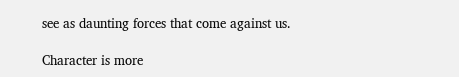see as daunting forces that come against us.

Character is more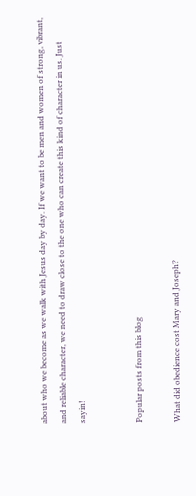about who we become as we walk with Jesus day by day. If we want to be men and women of strong, vibrant, and reliable character, we need to draw close to the one who can create this kind of character in us. Just sayin!


Popular posts from this blog

What did obedience cost Mary and Joseph?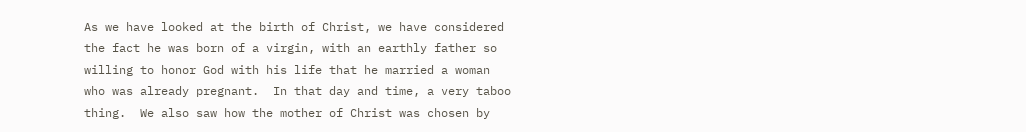As we have looked at the birth of Christ, we have considered the fact he was born of a virgin, with an earthly father so willing to honor God with his life that he married a woman who was already pregnant.  In that day and time, a very taboo thing.  We also saw how the mother of Christ was chosen by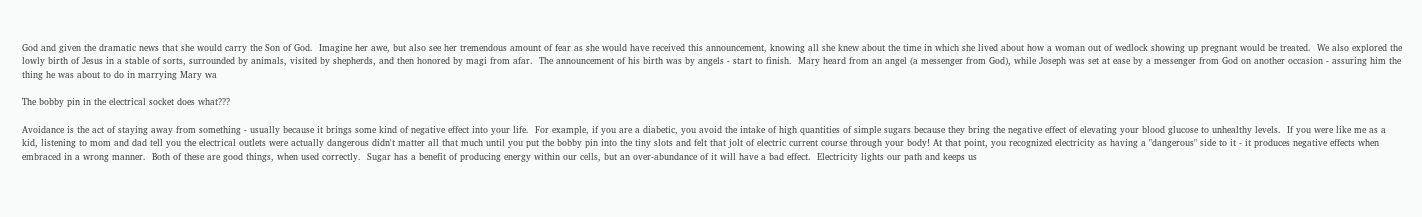God and given the dramatic news that she would carry the Son of God.  Imagine her awe, but also see her tremendous amount of fear as she would have received this announcement, knowing all she knew about the time in which she lived about how a woman out of wedlock showing up pregnant would be treated.  We also explored the lowly birth of Jesus in a stable of sorts, surrounded by animals, visited by shepherds, and then honored by magi from afar.  The announcement of his birth was by angels - start to finish.  Mary heard from an angel (a messenger from God), while Joseph was set at ease by a messenger from God on another occasion - assuring him the thing he was about to do in marrying Mary wa

The bobby pin in the electrical socket does what???

Avoidance is the act of staying away from something - usually because it brings some kind of negative effect into your life.  For example, if you are a diabetic, you avoid the intake of high quantities of simple sugars because they bring the negative effect of elevating your blood glucose to unhealthy levels.  If you were like me as a kid, listening to mom and dad tell you the electrical outlets were actually dangerous didn't matter all that much until you put the bobby pin into the tiny slots and felt that jolt of electric current course through your body! At that point, you recognized electricity as having a "dangerous" side to it - it produces negative effects when embraced in a wrong manner.  Both of these are good things, when used correctly.  Sugar has a benefit of producing energy within our cells, but an over-abundance of it will have a bad effect.  Electricity lights our path and keeps us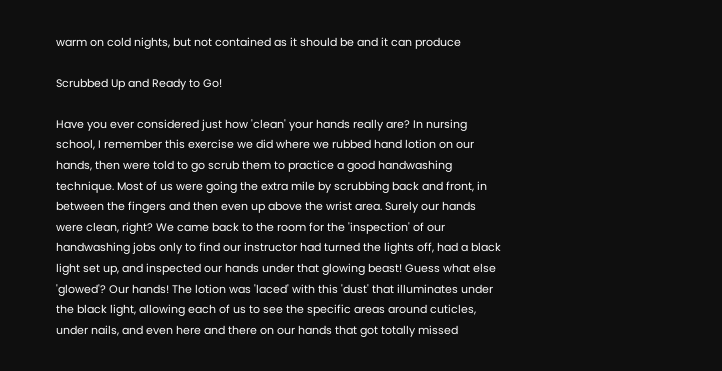warm on cold nights, but not contained as it should be and it can produce

Scrubbed Up and Ready to Go!

Have you ever considered just how 'clean' your hands really are? In nursing school, I remember this exercise we did where we rubbed hand lotion on our hands, then were told to go scrub them to practice a good handwashing technique. Most of us were going the extra mile by scrubbing back and front, in between the fingers and then even up above the wrist area. Surely our hands were clean, right? We came back to the room for the 'inspection' of our handwashing jobs only to find our instructor had turned the lights off, had a black light set up, and inspected our hands under that glowing beast! Guess what else 'glowed'? Our hands! The lotion was 'laced' with this 'dust' that illuminates under the black light, allowing each of us to see the specific areas around cuticles, under nails, and even here and there on our hands that got totally missed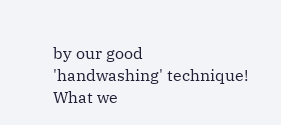by our good 'handwashing' technique! What we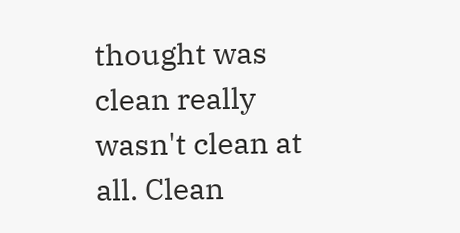thought was clean really wasn't clean at all. Clean